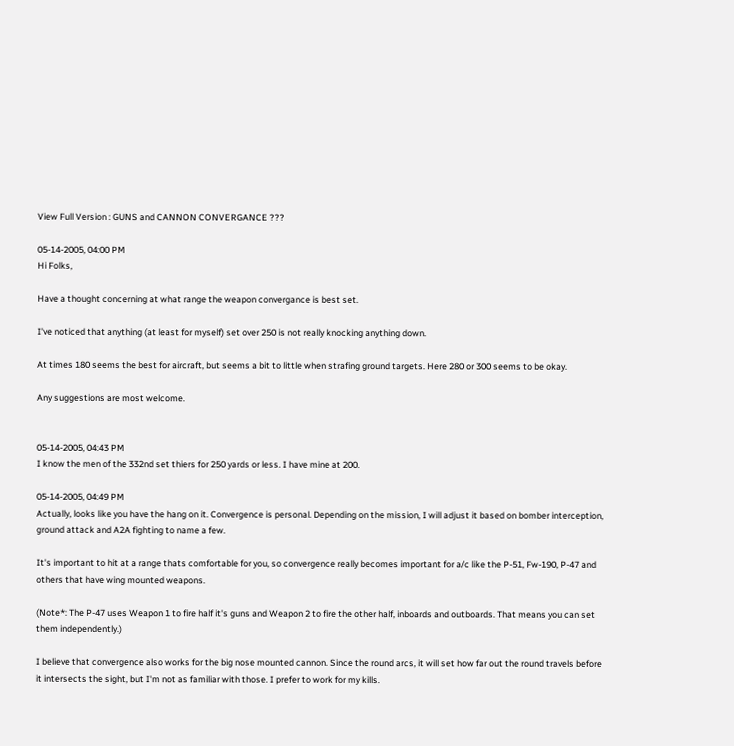View Full Version : GUNS and CANNON CONVERGANCE ???

05-14-2005, 04:00 PM
Hi Folks,

Have a thought concerning at what range the weapon convergance is best set.

I've noticed that anything (at least for myself) set over 250 is not really knocking anything down.

At times 180 seems the best for aircraft, but seems a bit to little when strafing ground targets. Here 280 or 300 seems to be okay.

Any suggestions are most welcome.


05-14-2005, 04:43 PM
I know the men of the 332nd set thiers for 250 yards or less. I have mine at 200.

05-14-2005, 04:49 PM
Actually, looks like you have the hang on it. Convergence is personal. Depending on the mission, I will adjust it based on bomber interception, ground attack and A2A fighting to name a few.

It's important to hit at a range thats comfortable for you, so convergence really becomes important for a/c like the P-51, Fw-190, P-47 and others that have wing mounted weapons.

(Note*: The P-47 uses Weapon 1 to fire half it's guns and Weapon 2 to fire the other half, inboards and outboards. That means you can set them independently.)

I believe that convergence also works for the big nose mounted cannon. Since the round arcs, it will set how far out the round travels before it intersects the sight, but I'm not as familiar with those. I prefer to work for my kills.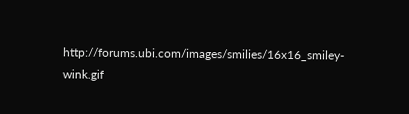http://forums.ubi.com/images/smilies/16x16_smiley-wink.gif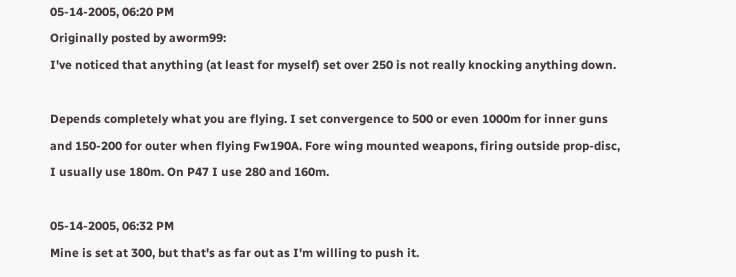05-14-2005, 06:20 PM
Originally posted by aworm99:
I've noticed that anything (at least for myself) set over 250 is not really knocking anything down.

Depends completely what you are flying. I set convergence to 500 or even 1000m for inner guns and 150-200 for outer when flying Fw190A. Fore wing mounted weapons, firing outside prop-disc, I usually use 180m. On P47 I use 280 and 160m.

05-14-2005, 06:32 PM
Mine is set at 300, but that's as far out as I'm willing to push it.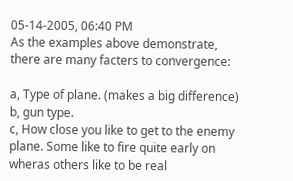05-14-2005, 06:40 PM
As the examples above demonstrate, there are many facters to convergence:

a, Type of plane. (makes a big difference)
b, gun type.
c, How close you like to get to the enemy plane. Some like to fire quite early on wheras others like to be real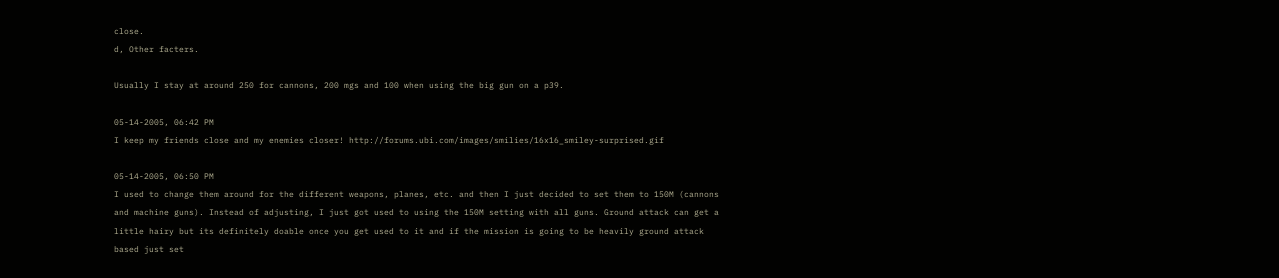close.
d, Other facters.

Usually I stay at around 250 for cannons, 200 mgs and 100 when using the big gun on a p39.

05-14-2005, 06:42 PM
I keep my friends close and my enemies closer! http://forums.ubi.com/images/smilies/16x16_smiley-surprised.gif

05-14-2005, 06:50 PM
I used to change them around for the different weapons, planes, etc. and then I just decided to set them to 150M (cannons and machine guns). Instead of adjusting, I just got used to using the 150M setting with all guns. Ground attack can get a little hairy but its definitely doable once you get used to it and if the mission is going to be heavily ground attack based just set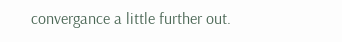convergance a little further out.